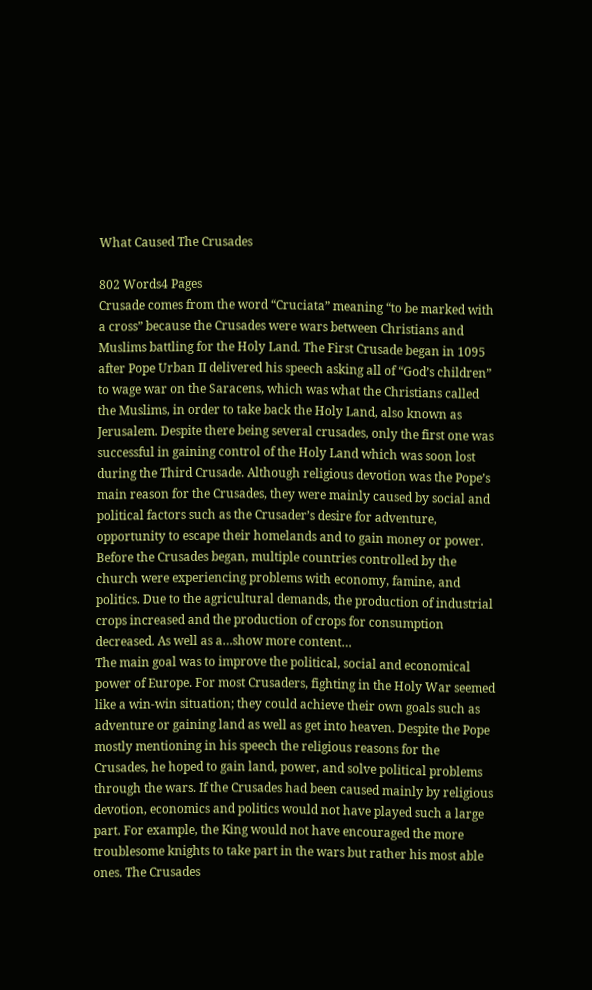What Caused The Crusades

802 Words4 Pages
Crusade comes from the word “Cruciata” meaning “to be marked with a cross” because the Crusades were wars between Christians and Muslims battling for the Holy Land. The First Crusade began in 1095 after Pope Urban II delivered his speech asking all of “God’s children” to wage war on the Saracens, which was what the Christians called the Muslims, in order to take back the Holy Land, also known as Jerusalem. Despite there being several crusades, only the first one was successful in gaining control of the Holy Land which was soon lost during the Third Crusade. Although religious devotion was the Pope’s main reason for the Crusades, they were mainly caused by social and political factors such as the Crusader’s desire for adventure, opportunity to escape their homelands and to gain money or power. Before the Crusades began, multiple countries controlled by the church were experiencing problems with economy, famine, and politics. Due to the agricultural demands, the production of industrial crops increased and the production of crops for consumption decreased. As well as a…show more content…
The main goal was to improve the political, social and economical power of Europe. For most Crusaders, fighting in the Holy War seemed like a win-win situation; they could achieve their own goals such as adventure or gaining land as well as get into heaven. Despite the Pope mostly mentioning in his speech the religious reasons for the Crusades, he hoped to gain land, power, and solve political problems through the wars. If the Crusades had been caused mainly by religious devotion, economics and politics would not have played such a large part. For example, the King would not have encouraged the more troublesome knights to take part in the wars but rather his most able ones. The Crusades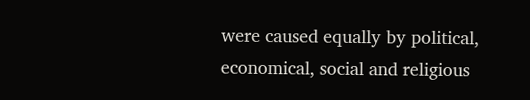were caused equally by political, economical, social and religious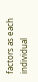factors as each individual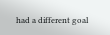had a different goal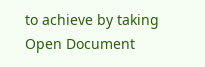to achieve by taking
Open Document